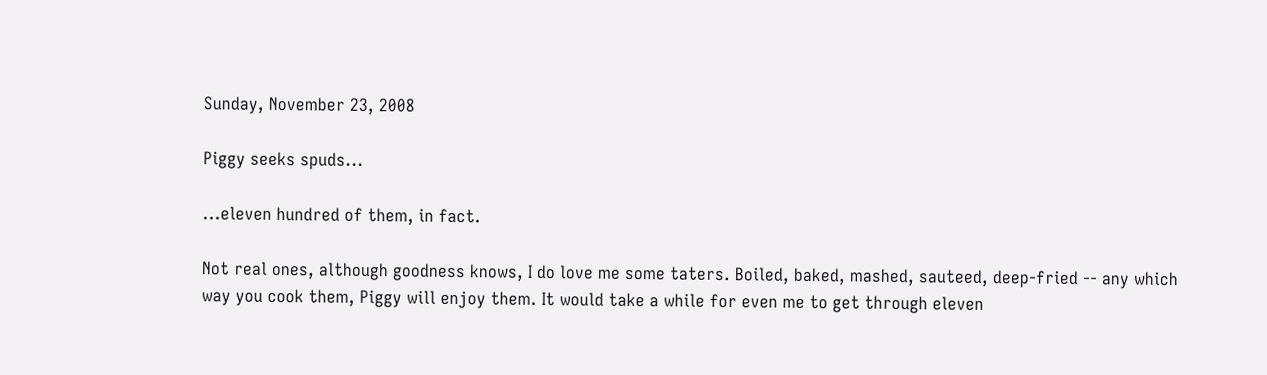Sunday, November 23, 2008

Piggy seeks spuds...

...eleven hundred of them, in fact.

Not real ones, although goodness knows, I do love me some taters. Boiled, baked, mashed, sauteed, deep-fried -- any which way you cook them, Piggy will enjoy them. It would take a while for even me to get through eleven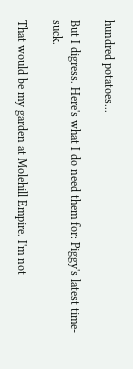hundred potatoes...

But I digress. Here's what I do need them for: Piggy's latest time-suck.

That would be my garden at Molehill Empire. I'm not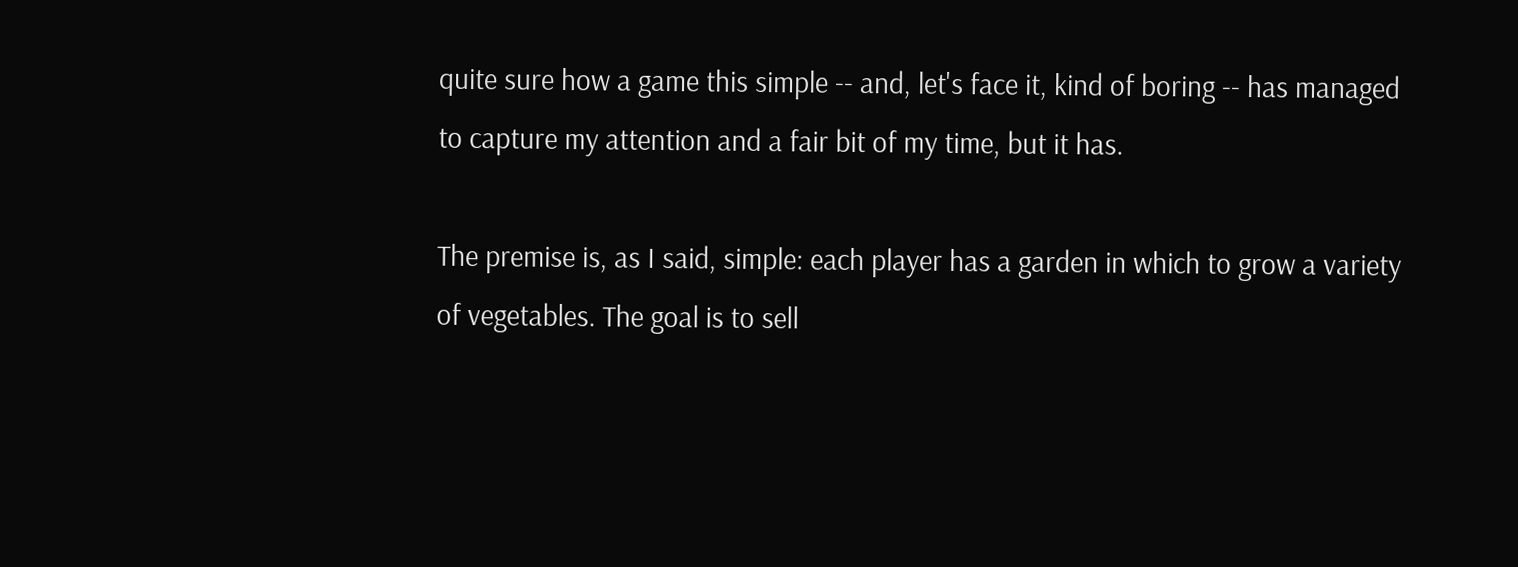quite sure how a game this simple -- and, let's face it, kind of boring -- has managed to capture my attention and a fair bit of my time, but it has.

The premise is, as I said, simple: each player has a garden in which to grow a variety of vegetables. The goal is to sell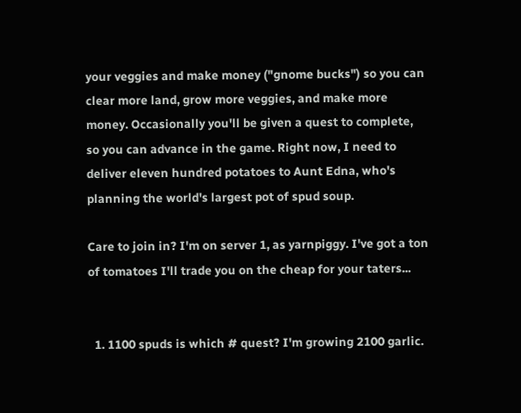your veggies and make money ("gnome bucks") so you can clear more land, grow more veggies, and make more money. Occasionally you'll be given a quest to complete, so you can advance in the game. Right now, I need to deliver eleven hundred potatoes to Aunt Edna, who's planning the world's largest pot of spud soup.

Care to join in? I'm on server 1, as yarnpiggy. I've got a ton of tomatoes I'll trade you on the cheap for your taters...


  1. 1100 spuds is which # quest? I'm growing 2100 garlic.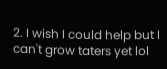2. I wish I could help but I can't grow taters yet lol